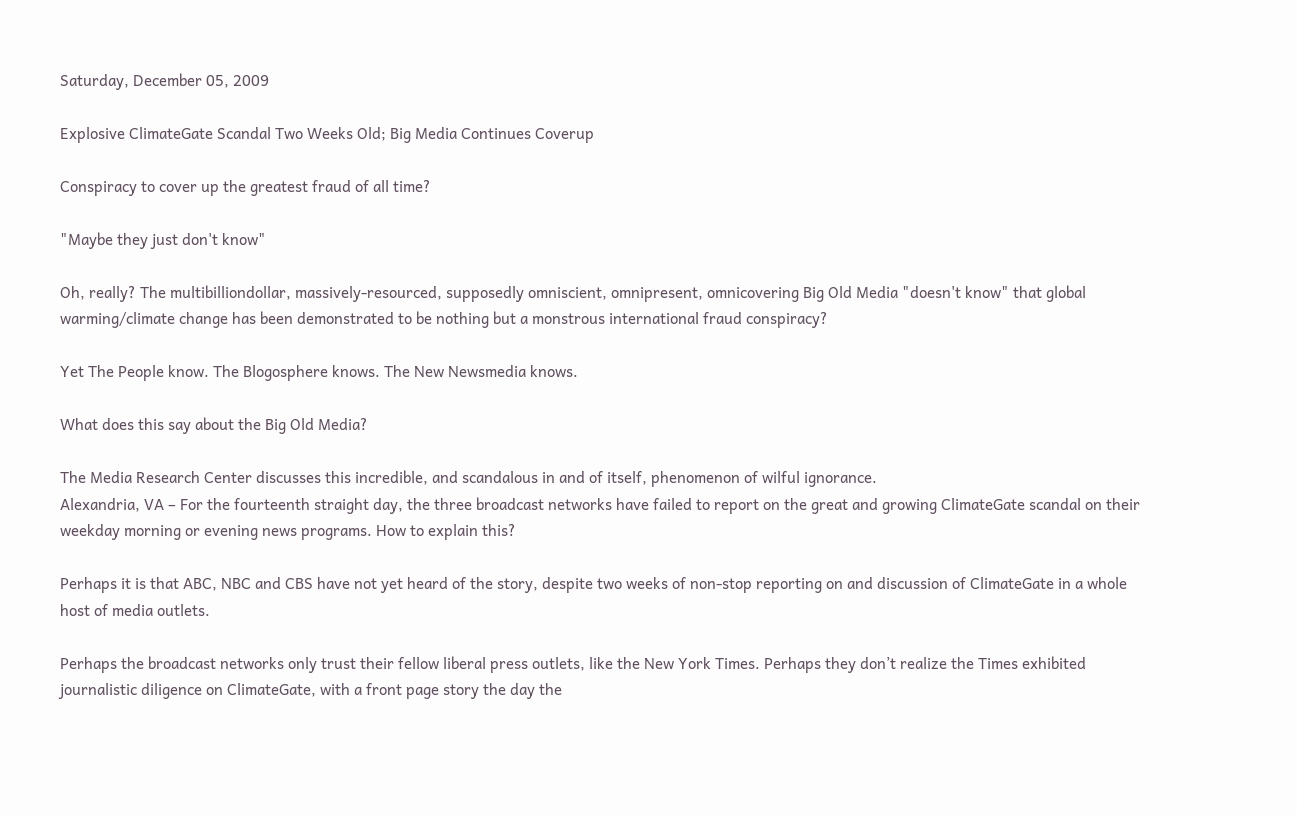Saturday, December 05, 2009

Explosive ClimateGate Scandal Two Weeks Old; Big Media Continues Coverup

Conspiracy to cover up the greatest fraud of all time?

"Maybe they just don't know"

Oh, really? The multibilliondollar, massively-resourced, supposedly omniscient, omnipresent, omnicovering Big Old Media "doesn't know" that global warming/climate change has been demonstrated to be nothing but a monstrous international fraud conspiracy?

Yet The People know. The Blogosphere knows. The New Newsmedia knows.

What does this say about the Big Old Media?

The Media Research Center discusses this incredible, and scandalous in and of itself, phenomenon of wilful ignorance.
Alexandria, VA – For the fourteenth straight day, the three broadcast networks have failed to report on the great and growing ClimateGate scandal on their weekday morning or evening news programs. How to explain this?

Perhaps it is that ABC, NBC and CBS have not yet heard of the story, despite two weeks of non-stop reporting on and discussion of ClimateGate in a whole host of media outlets.

Perhaps the broadcast networks only trust their fellow liberal press outlets, like the New York Times. Perhaps they don’t realize the Times exhibited journalistic diligence on ClimateGate, with a front page story the day the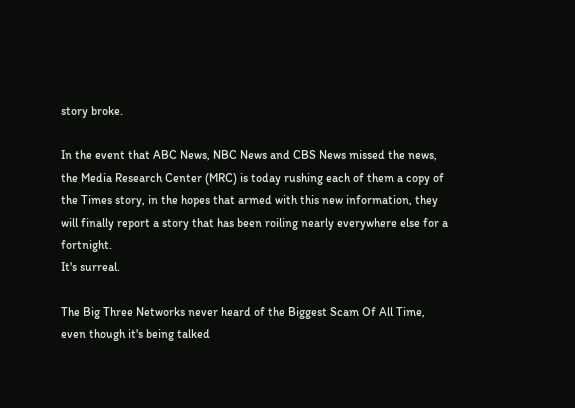story broke.

In the event that ABC News, NBC News and CBS News missed the news, the Media Research Center (MRC) is today rushing each of them a copy of the Times story, in the hopes that armed with this new information, they will finally report a story that has been roiling nearly everywhere else for a fortnight.
It's surreal.

The Big Three Networks never heard of the Biggest Scam Of All Time, even though it's being talked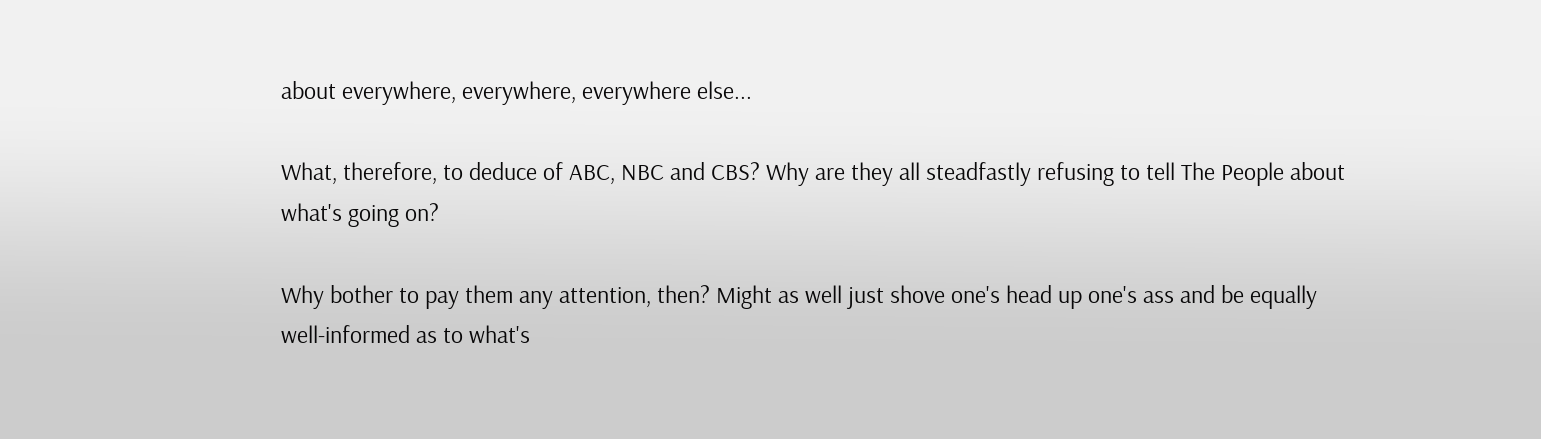about everywhere, everywhere, everywhere else...

What, therefore, to deduce of ABC, NBC and CBS? Why are they all steadfastly refusing to tell The People about what's going on?

Why bother to pay them any attention, then? Might as well just shove one's head up one's ass and be equally well-informed as to what's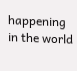happening in the world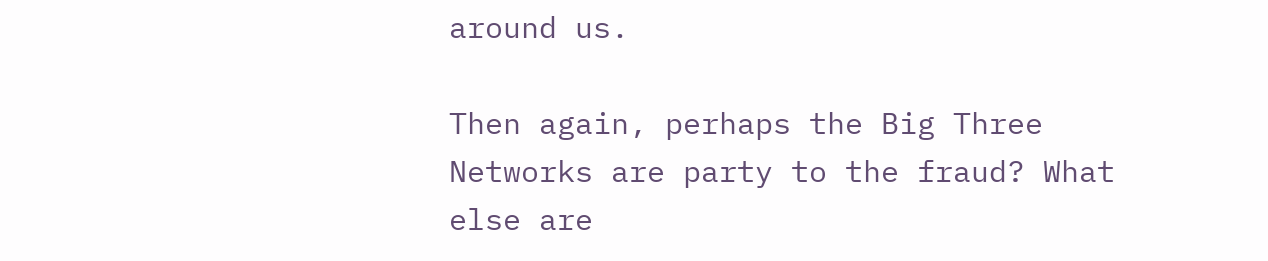around us.

Then again, perhaps the Big Three Networks are party to the fraud? What else are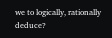we to logically, rationally deduce?